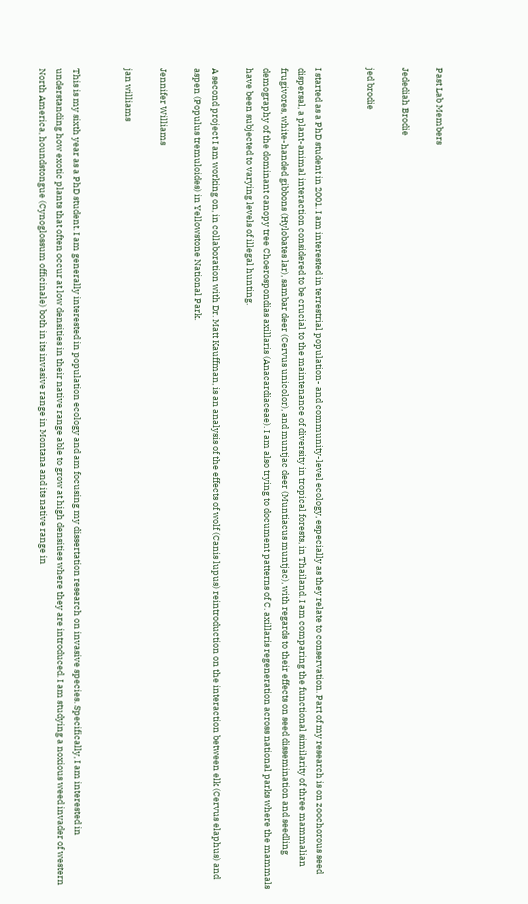Past Lab Members

Jedediah Brodie

jed brodie


I started as a PhD student in 2001. I am interested in terrestrial population- and community-level ecology, especially as they relate to conservation. Part of my research is on zoochorous seed dispersal, a plant-animal interaction considered to be crucial to the maintenance of diversity in tropical forests, in Thailand. I am comparing the functional similarity of three mammalian frugivores, white-handed gibbons (Hylobates lar), sambar deer (Cervus unicolor), and muntjac deer (Muntiacus muntjac), with regards to their effects on seed dissemination and seedling demography of the dominant canopy tree Choerospondias axillaris (Anacardiaceae). I am also trying to document patterns of C. axillaris regeneration across national parks where the mammals have been subjected to varying levels of illegal hunting.

A second project I am working on, in collaboration with Dr. Matt Kauffman, is an analysis of the effects of wolf (Canis lupus) reintroduction on the interaction between elk (Cervus elaphus) and aspen (Populus tremuloides) in Yellowstone National Park.

Jennifer Williams

jan williams


This is my sixth year as a PhD student. I am generally interested in population ecology and am focusing my dissertation research on invasive species. Specifically, I am interested in understanding how exotic plants that often occur at low densities in their native range able to grow at high densities where they are introduced. I am studying a noxious weed invader of western North America, houndstongue (Cynoglossum officinale) both in its invasive range in Montana and its native range in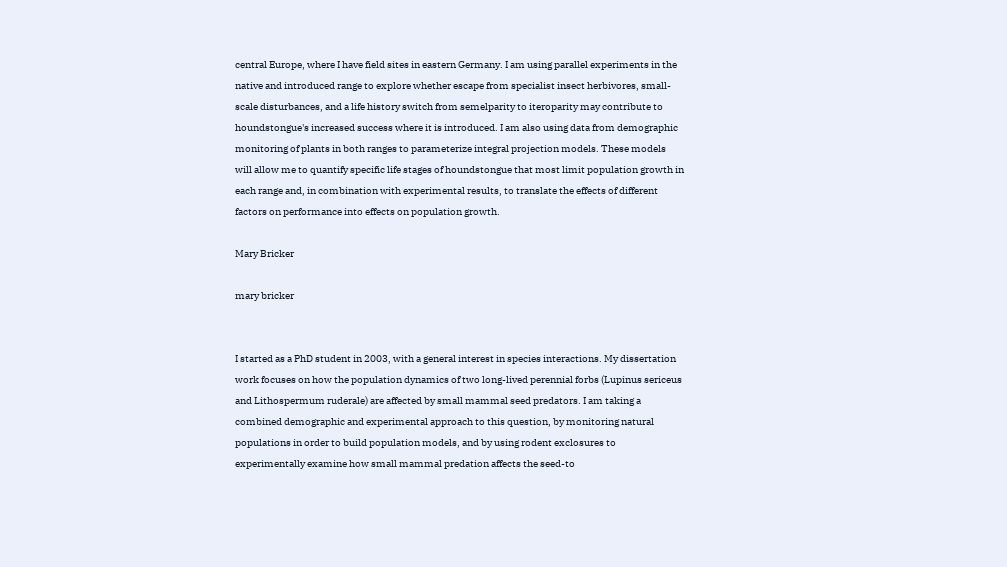central Europe, where I have field sites in eastern Germany. I am using parallel experiments in the native and introduced range to explore whether escape from specialist insect herbivores, small-scale disturbances, and a life history switch from semelparity to iteroparity may contribute to houndstongue's increased success where it is introduced. I am also using data from demographic monitoring of plants in both ranges to parameterize integral projection models. These models will allow me to quantify specific life stages of houndstongue that most limit population growth in each range and, in combination with experimental results, to translate the effects of different factors on performance into effects on population growth.

Mary Bricker

mary bricker


I started as a PhD student in 2003, with a general interest in species interactions. My dissertation work focuses on how the population dynamics of two long-lived perennial forbs (Lupinus sericeus and Lithospermum ruderale) are affected by small mammal seed predators. I am taking a combined demographic and experimental approach to this question, by monitoring natural populations in order to build population models, and by using rodent exclosures to experimentally examine how small mammal predation affects the seed-to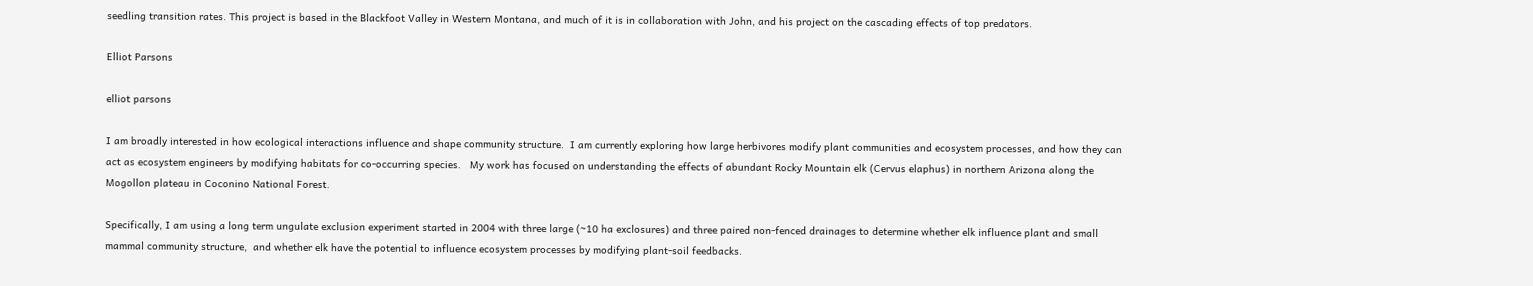seedling transition rates. This project is based in the Blackfoot Valley in Western Montana, and much of it is in collaboration with John, and his project on the cascading effects of top predators.

Elliot Parsons

elliot parsons

I am broadly interested in how ecological interactions influence and shape community structure.  I am currently exploring how large herbivores modify plant communities and ecosystem processes, and how they can act as ecosystem engineers by modifying habitats for co-occurring species.   My work has focused on understanding the effects of abundant Rocky Mountain elk (Cervus elaphus) in northern Arizona along the Mogollon plateau in Coconino National Forest.

Specifically, I am using a long term ungulate exclusion experiment started in 2004 with three large (~10 ha exclosures) and three paired non-fenced drainages to determine whether elk influence plant and small mammal community structure,  and whether elk have the potential to influence ecosystem processes by modifying plant-soil feedbacks.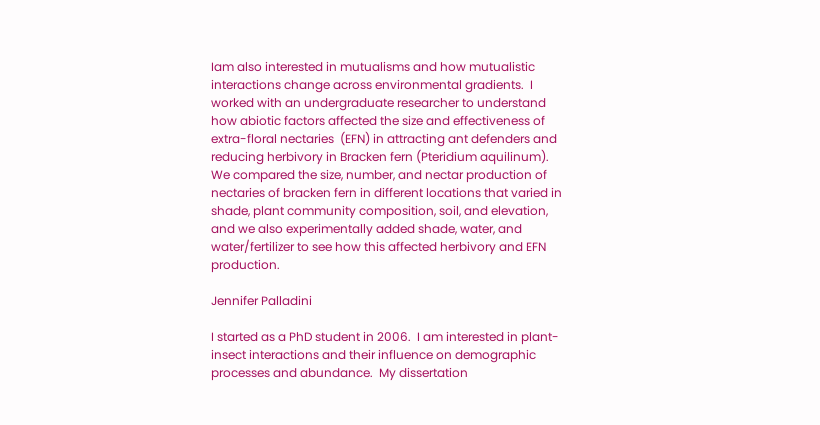Iam also interested in mutualisms and how mutualistic interactions change across environmental gradients.  I worked with an undergraduate researcher to understand how abiotic factors affected the size and effectiveness of extra-floral nectaries  (EFN) in attracting ant defenders and reducing herbivory in Bracken fern (Pteridium aquilinum).  We compared the size, number, and nectar production of nectaries of bracken fern in different locations that varied in shade, plant community composition, soil, and elevation, and we also experimentally added shade, water, and water/fertilizer to see how this affected herbivory and EFN production.

Jennifer Palladini

I started as a PhD student in 2006.  I am interested in plant-insect interactions and their influence on demographic processes and abundance.  My dissertation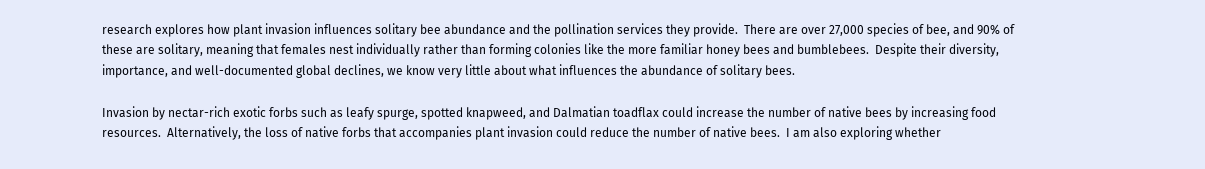research explores how plant invasion influences solitary bee abundance and the pollination services they provide.  There are over 27,000 species of bee, and 90% of these are solitary, meaning that females nest individually rather than forming colonies like the more familiar honey bees and bumblebees.  Despite their diversity, importance, and well-documented global declines, we know very little about what influences the abundance of solitary bees.

Invasion by nectar-rich exotic forbs such as leafy spurge, spotted knapweed, and Dalmatian toadflax could increase the number of native bees by increasing food resources.  Alternatively, the loss of native forbs that accompanies plant invasion could reduce the number of native bees.  I am also exploring whether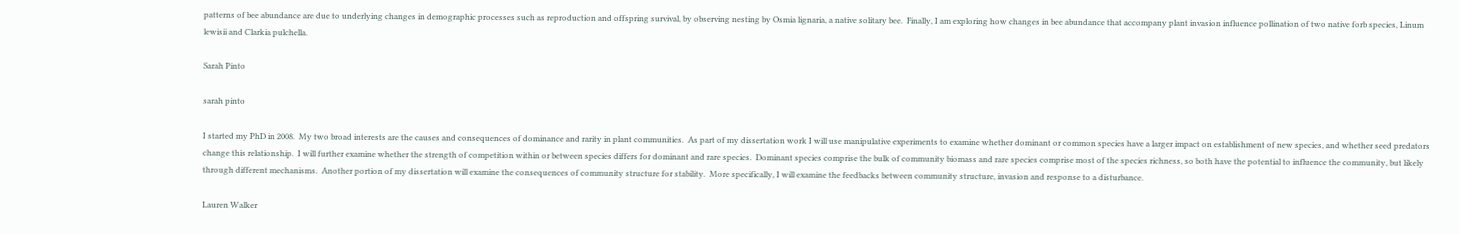patterns of bee abundance are due to underlying changes in demographic processes such as reproduction and offspring survival, by observing nesting by Osmia lignaria, a native solitary bee.  Finally, I am exploring how changes in bee abundance that accompany plant invasion influence pollination of two native forb species, Linum lewisii and Clarkia pulchella.

Sarah Pinto

sarah pinto

I started my PhD in 2008.  My two broad interests are the causes and consequences of dominance and rarity in plant communities.  As part of my dissertation work I will use manipulative experiments to examine whether dominant or common species have a larger impact on establishment of new species, and whether seed predators change this relationship.  I will further examine whether the strength of competition within or between species differs for dominant and rare species.  Dominant species comprise the bulk of community biomass and rare species comprise most of the species richness, so both have the potential to influence the community, but likely through different mechanisms.  Another portion of my dissertation will examine the consequences of community structure for stability.  More specifically, I will examine the feedbacks between community structure, invasion and response to a disturbance.

Lauren Walker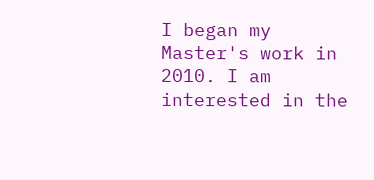I began my Master's work in 2010. I am interested in the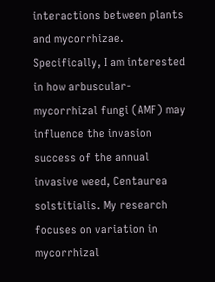interactions between plants and mycorrhizae. Specifically, I am interested in how arbuscular-mycorrhizal fungi (AMF) may influence the invasion success of the annual invasive weed, Centaurea solstitialis. My research focuses on variation in mycorrhizal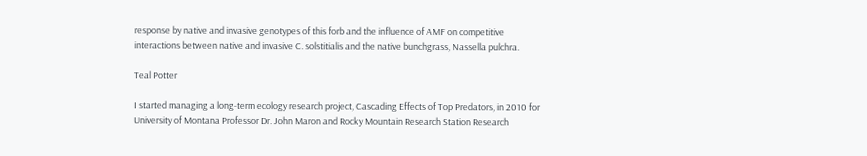response by native and invasive genotypes of this forb and the influence of AMF on competitive interactions between native and invasive C. solstitialis and the native bunchgrass, Nassella pulchra.

Teal Potter

I started managing a long-term ecology research project, Cascading Effects of Top Predators, in 2010 for University of Montana Professor Dr. John Maron and Rocky Mountain Research Station Research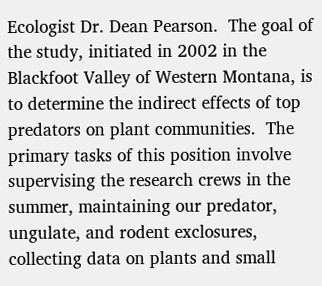Ecologist Dr. Dean Pearson.  The goal of the study, initiated in 2002 in the Blackfoot Valley of Western Montana, is to determine the indirect effects of top predators on plant communities.  The primary tasks of this position involve supervising the research crews in the summer, maintaining our predator, ungulate, and rodent exclosures, collecting data on plants and small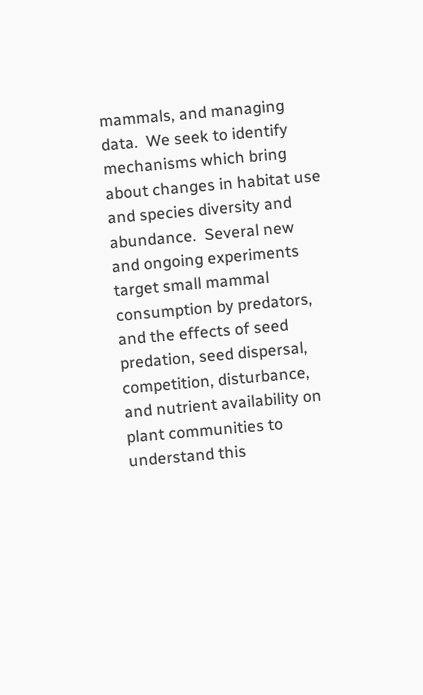mammals, and managing data.  We seek to identify mechanisms which bring about changes in habitat use and species diversity and abundance.  Several new and ongoing experiments target small mammal consumption by predators, and the effects of seed predation, seed dispersal, competition, disturbance, and nutrient availability on plant communities to understand this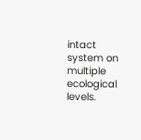intact system on multiple ecological levels.